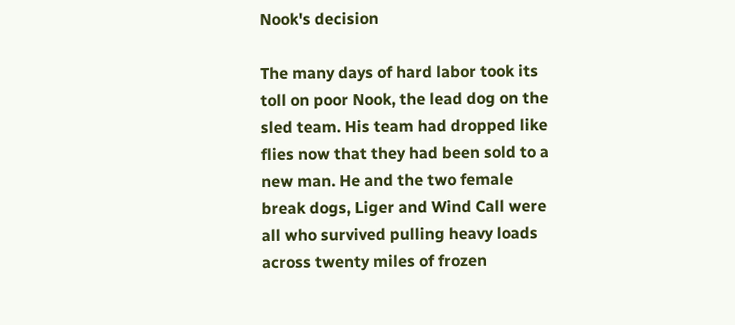Nook's decision

The many days of hard labor took its toll on poor Nook, the lead dog on the sled team. His team had dropped like flies now that they had been sold to a new man. He and the two female break dogs, Liger and Wind Call were all who survived pulling heavy loads across twenty miles of frozen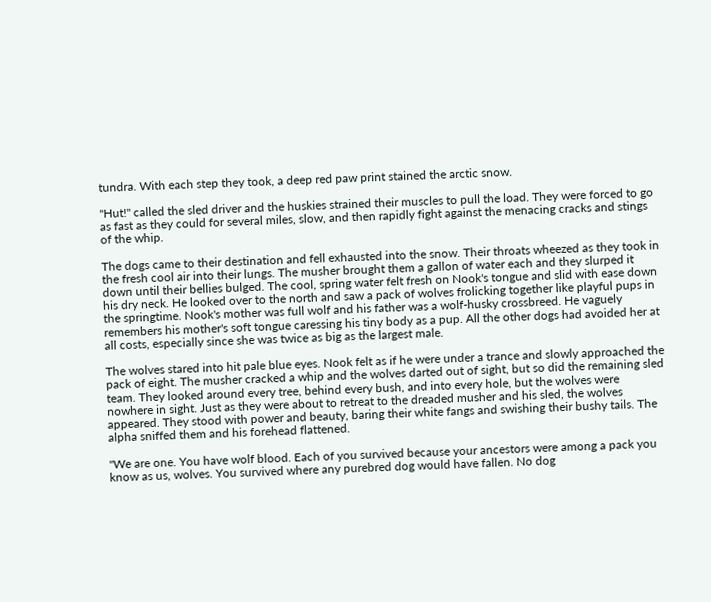tundra. With each step they took, a deep red paw print stained the arctic snow.

"Hut!" called the sled driver and the huskies strained their muscles to pull the load. They were forced to go as fast as they could for several miles, slow, and then rapidly fight against the menacing cracks and stings of the whip.

The dogs came to their destination and fell exhausted into the snow. Their throats wheezed as they took in the fresh cool air into their lungs. The musher brought them a gallon of water each and they slurped it down until their bellies bulged. The cool, spring water felt fresh on Nook's tongue and slid with ease down his dry neck. He looked over to the north and saw a pack of wolves frolicking together like playful pups in the springtime. Nook's mother was full wolf and his father was a wolf-husky crossbreed. He vaguely remembers his mother's soft tongue caressing his tiny body as a pup. All the other dogs had avoided her at all costs, especially since she was twice as big as the largest male.

The wolves stared into hit pale blue eyes. Nook felt as if he were under a trance and slowly approached the pack of eight. The musher cracked a whip and the wolves darted out of sight, but so did the remaining sled team. They looked around every tree, behind every bush, and into every hole, but the wolves were nowhere in sight. Just as they were about to retreat to the dreaded musher and his sled, the wolves appeared. They stood with power and beauty, baring their white fangs and swishing their bushy tails. The alpha sniffed them and his forehead flattened.

"We are one. You have wolf blood. Each of you survived because your ancestors were among a pack you know as us, wolves. You survived where any purebred dog would have fallen. No dog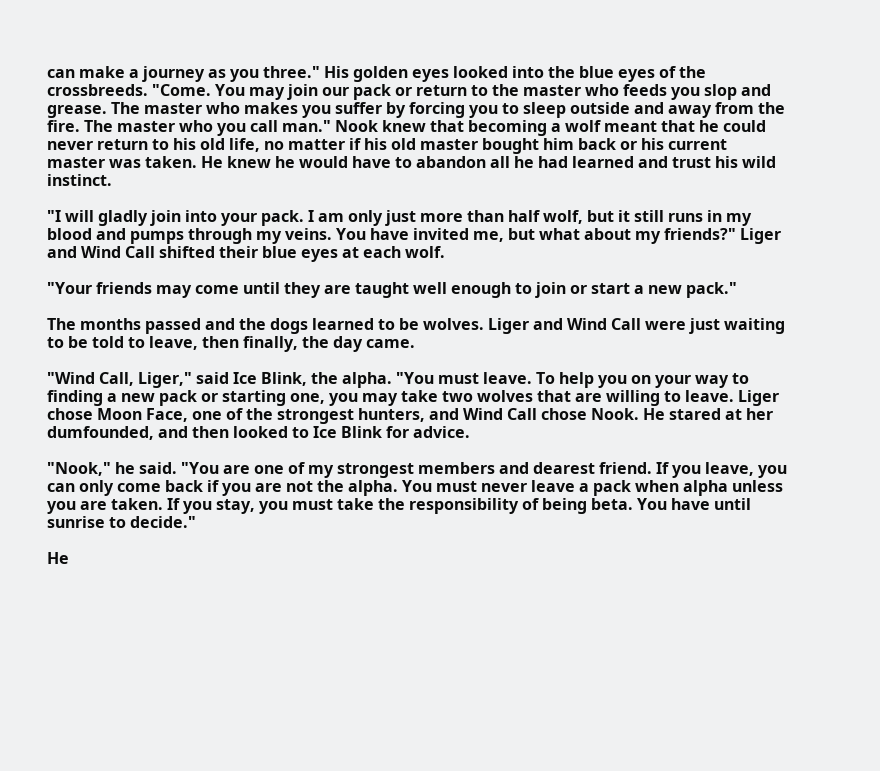can make a journey as you three." His golden eyes looked into the blue eyes of the crossbreeds. "Come. You may join our pack or return to the master who feeds you slop and grease. The master who makes you suffer by forcing you to sleep outside and away from the fire. The master who you call man." Nook knew that becoming a wolf meant that he could never return to his old life, no matter if his old master bought him back or his current master was taken. He knew he would have to abandon all he had learned and trust his wild instinct.

"I will gladly join into your pack. I am only just more than half wolf, but it still runs in my blood and pumps through my veins. You have invited me, but what about my friends?" Liger and Wind Call shifted their blue eyes at each wolf.

"Your friends may come until they are taught well enough to join or start a new pack."

The months passed and the dogs learned to be wolves. Liger and Wind Call were just waiting to be told to leave, then finally, the day came.

"Wind Call, Liger," said Ice Blink, the alpha. "You must leave. To help you on your way to finding a new pack or starting one, you may take two wolves that are willing to leave. Liger chose Moon Face, one of the strongest hunters, and Wind Call chose Nook. He stared at her dumfounded, and then looked to Ice Blink for advice.

"Nook," he said. "You are one of my strongest members and dearest friend. If you leave, you can only come back if you are not the alpha. You must never leave a pack when alpha unless you are taken. If you stay, you must take the responsibility of being beta. You have until sunrise to decide."

He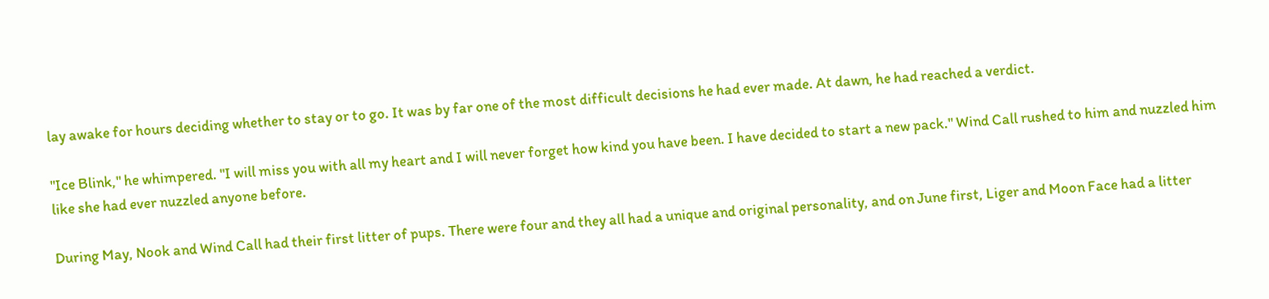lay awake for hours deciding whether to stay or to go. It was by far one of the most difficult decisions he had ever made. At dawn, he had reached a verdict.

"Ice Blink," he whimpered. "I will miss you with all my heart and I will never forget how kind you have been. I have decided to start a new pack." Wind Call rushed to him and nuzzled him like she had ever nuzzled anyone before.

During May, Nook and Wind Call had their first litter of pups. There were four and they all had a unique and original personality, and on June first, Liger and Moon Face had a litter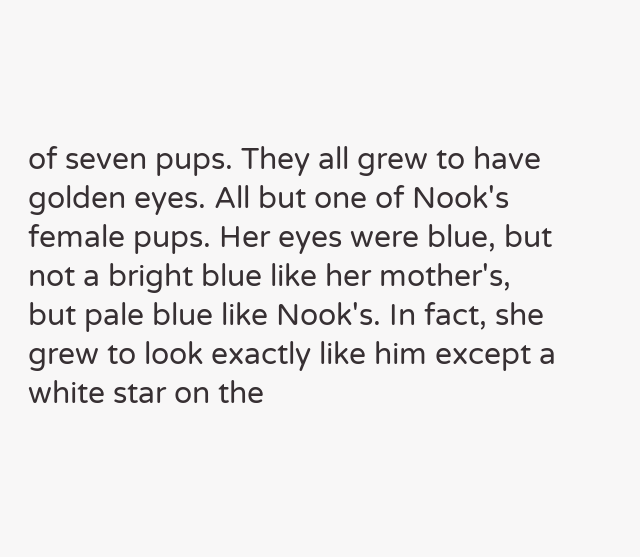of seven pups. They all grew to have golden eyes. All but one of Nook's female pups. Her eyes were blue, but not a bright blue like her mother's, but pale blue like Nook's. In fact, she grew to look exactly like him except a white star on the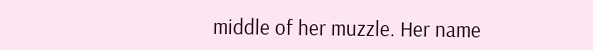middle of her muzzle. Her name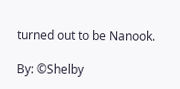turned out to be Nanook.

By: ©Shelby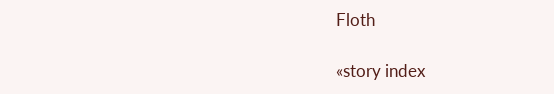Floth

«story index